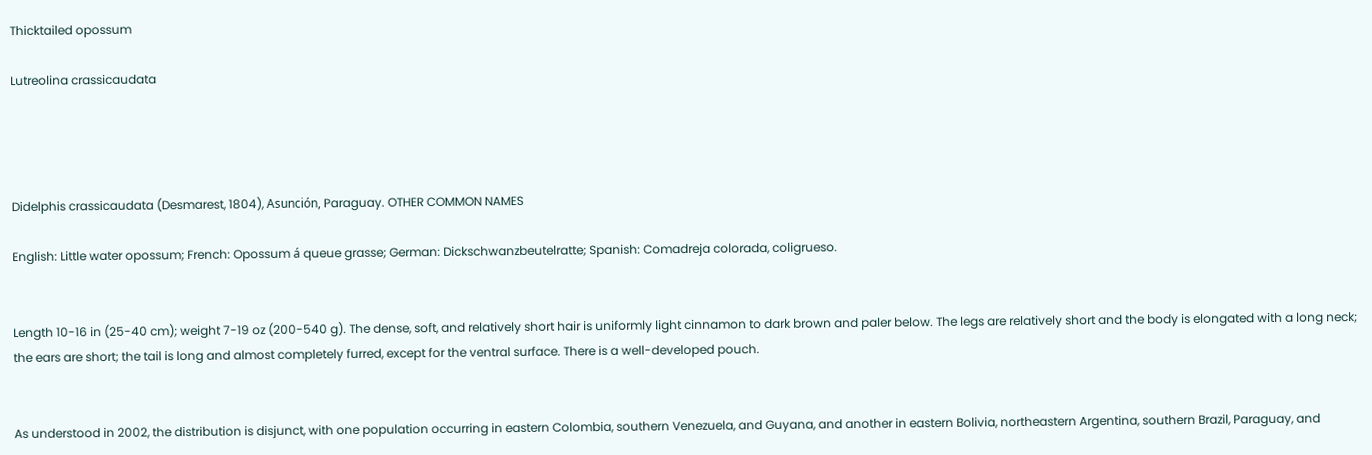Thicktailed opossum

Lutreolina crassicaudata




Didelphis crassicaudata (Desmarest, 1804), Asunción, Paraguay. OTHER COMMON NAMES

English: Little water opossum; French: Opossum á queue grasse; German: Dickschwanzbeutelratte; Spanish: Comadreja colorada, coligrueso.


Length 10-16 in (25-40 cm); weight 7-19 oz (200-540 g). The dense, soft, and relatively short hair is uniformly light cinnamon to dark brown and paler below. The legs are relatively short and the body is elongated with a long neck; the ears are short; the tail is long and almost completely furred, except for the ventral surface. There is a well-developed pouch.


As understood in 2002, the distribution is disjunct, with one population occurring in eastern Colombia, southern Venezuela, and Guyana, and another in eastern Bolivia, northeastern Argentina, southern Brazil, Paraguay, and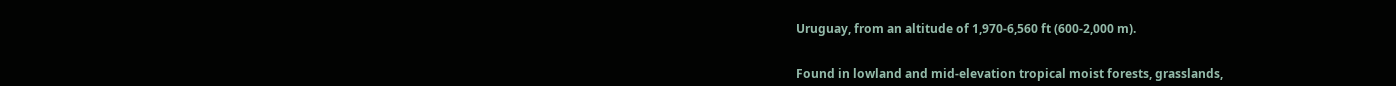Uruguay, from an altitude of 1,970-6,560 ft (600-2,000 m).


Found in lowland and mid-elevation tropical moist forests, grasslands,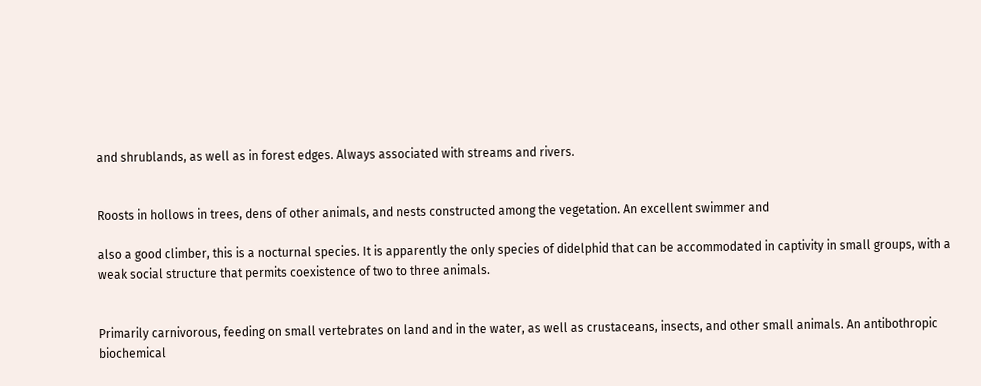and shrublands, as well as in forest edges. Always associated with streams and rivers.


Roosts in hollows in trees, dens of other animals, and nests constructed among the vegetation. An excellent swimmer and

also a good climber, this is a nocturnal species. It is apparently the only species of didelphid that can be accommodated in captivity in small groups, with a weak social structure that permits coexistence of two to three animals.


Primarily carnivorous, feeding on small vertebrates on land and in the water, as well as crustaceans, insects, and other small animals. An antibothropic biochemical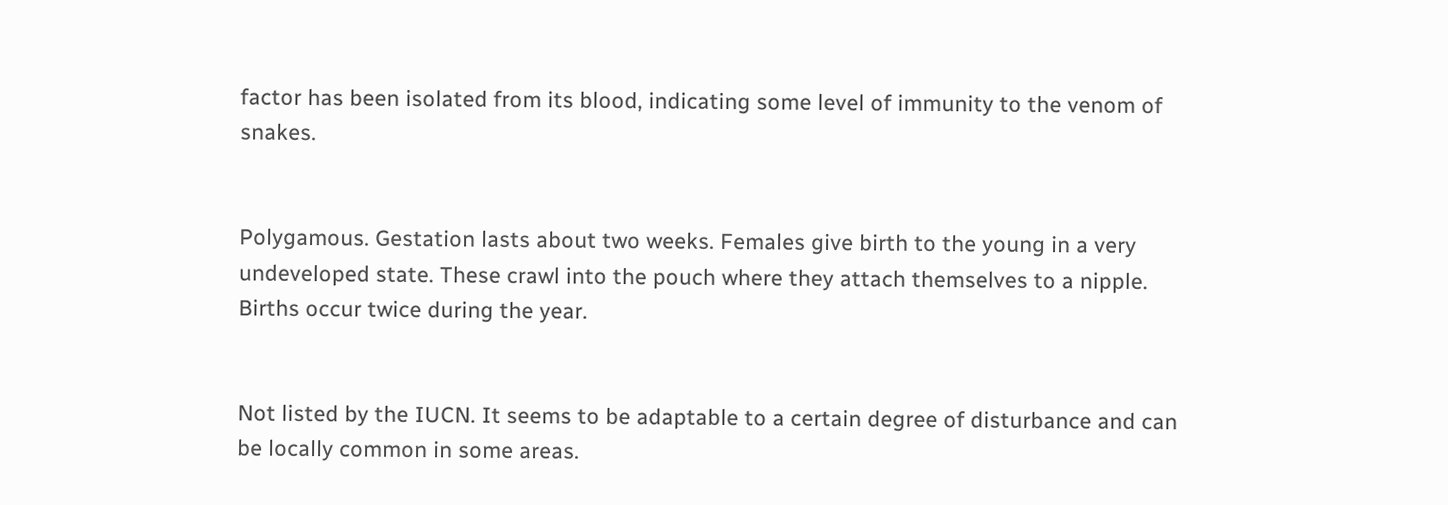factor has been isolated from its blood, indicating some level of immunity to the venom of snakes.


Polygamous. Gestation lasts about two weeks. Females give birth to the young in a very undeveloped state. These crawl into the pouch where they attach themselves to a nipple. Births occur twice during the year.


Not listed by the IUCN. It seems to be adaptable to a certain degree of disturbance and can be locally common in some areas.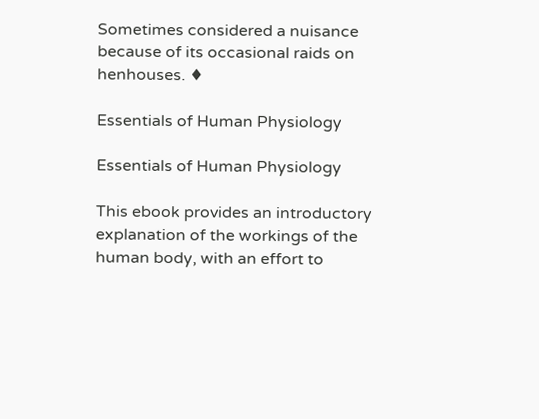Sometimes considered a nuisance because of its occasional raids on henhouses. ♦

Essentials of Human Physiology

Essentials of Human Physiology

This ebook provides an introductory explanation of the workings of the human body, with an effort to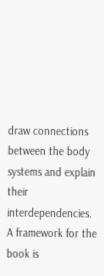draw connections between the body systems and explain their interdependencies. A framework for the book is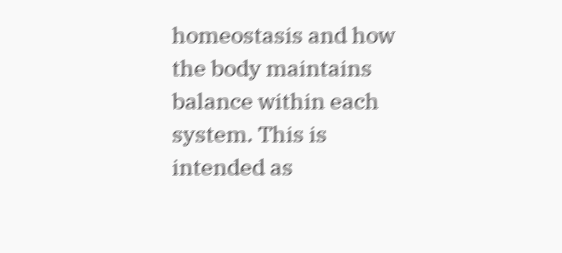homeostasis and how the body maintains balance within each system. This is intended as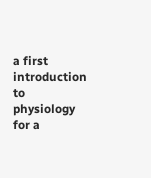a first introduction to physiology for a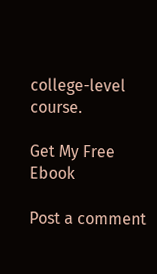college-level course.

Get My Free Ebook

Post a comment